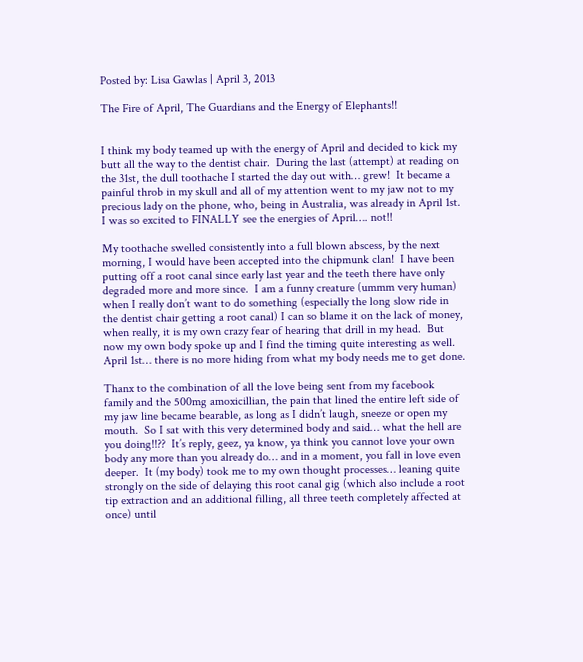Posted by: Lisa Gawlas | April 3, 2013

The Fire of April, The Guardians and the Energy of Elephants!!


I think my body teamed up with the energy of April and decided to kick my butt all the way to the dentist chair.  During the last (attempt) at reading on the 31st, the dull toothache I started the day out with… grew!  It became a painful throb in my skull and all of my attention went to my jaw not to my precious lady on the phone, who, being in Australia, was already in April 1st.  I was so excited to FINALLY see the energies of April…. not!!

My toothache swelled consistently into a full blown abscess, by the next morning, I would have been accepted into the chipmunk clan!  I have been putting off a root canal since early last year and the teeth there have only degraded more and more since.  I am a funny creature (ummm very human) when I really don’t want to do something (especially the long slow ride in the dentist chair getting a root canal) I can so blame it on the lack of money, when really, it is my own crazy fear of hearing that drill in my head.  But now my own body spoke up and I find the timing quite interesting as well.  April 1st… there is no more hiding from what my body needs me to get done.

Thanx to the combination of all the love being sent from my facebook family and the 500mg amoxicillian, the pain that lined the entire left side of my jaw line became bearable, as long as I didn’t laugh, sneeze or open my mouth.  So I sat with this very determined body and said… what the hell are you doing!!??  It’s reply, geez, ya know, ya think you cannot love your own body any more than you already do… and in a moment, you fall in love even deeper.  It (my body) took me to my own thought processes… leaning quite strongly on the side of delaying this root canal gig (which also include a root tip extraction and an additional filling, all three teeth completely affected at once) until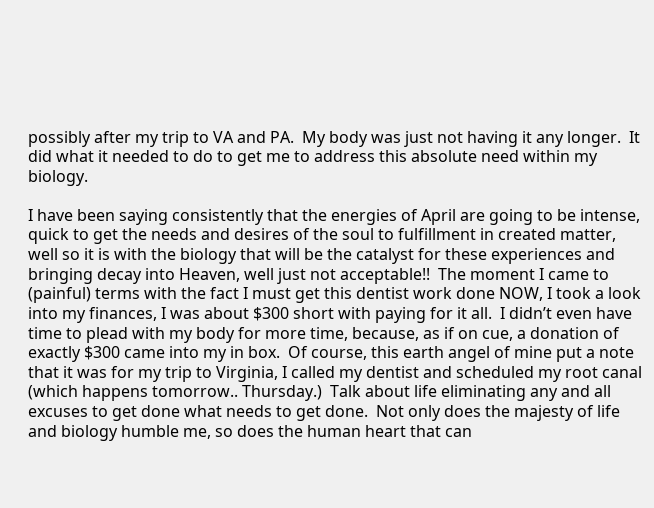possibly after my trip to VA and PA.  My body was just not having it any longer.  It did what it needed to do to get me to address this absolute need within my biology.

I have been saying consistently that the energies of April are going to be intense, quick to get the needs and desires of the soul to fulfillment in created matter, well so it is with the biology that will be the catalyst for these experiences and bringing decay into Heaven, well just not acceptable!!  The moment I came to (painful) terms with the fact I must get this dentist work done NOW, I took a look into my finances, I was about $300 short with paying for it all.  I didn’t even have time to plead with my body for more time, because, as if on cue, a donation of exactly $300 came into my in box.  Of course, this earth angel of mine put a note that it was for my trip to Virginia, I called my dentist and scheduled my root canal (which happens tomorrow.. Thursday.)  Talk about life eliminating any and all excuses to get done what needs to get done.  Not only does the majesty of life and biology humble me, so does the human heart that can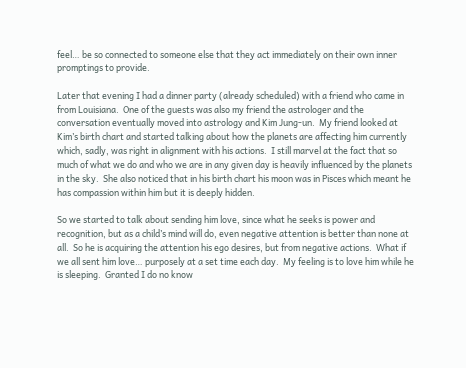feel… be so connected to someone else that they act immediately on their own inner promptings to provide.

Later that evening I had a dinner party (already scheduled) with a friend who came in from Louisiana.  One of the guests was also my friend the astrologer and the conversation eventually moved into astrology and Kim Jung-un.  My friend looked at Kim’s birth chart and started talking about how the planets are affecting him currently which, sadly, was right in alignment with his actions.  I still marvel at the fact that so much of what we do and who we are in any given day is heavily influenced by the planets in the sky.  She also noticed that in his birth chart his moon was in Pisces which meant he has compassion within him but it is deeply hidden.

So we started to talk about sending him love, since what he seeks is power and recognition, but as a child’s mind will do, even negative attention is better than none at all.  So he is acquiring the attention his ego desires, but from negative actions.  What if we all sent him love… purposely at a set time each day.  My feeling is to love him while he is sleeping.  Granted I do no know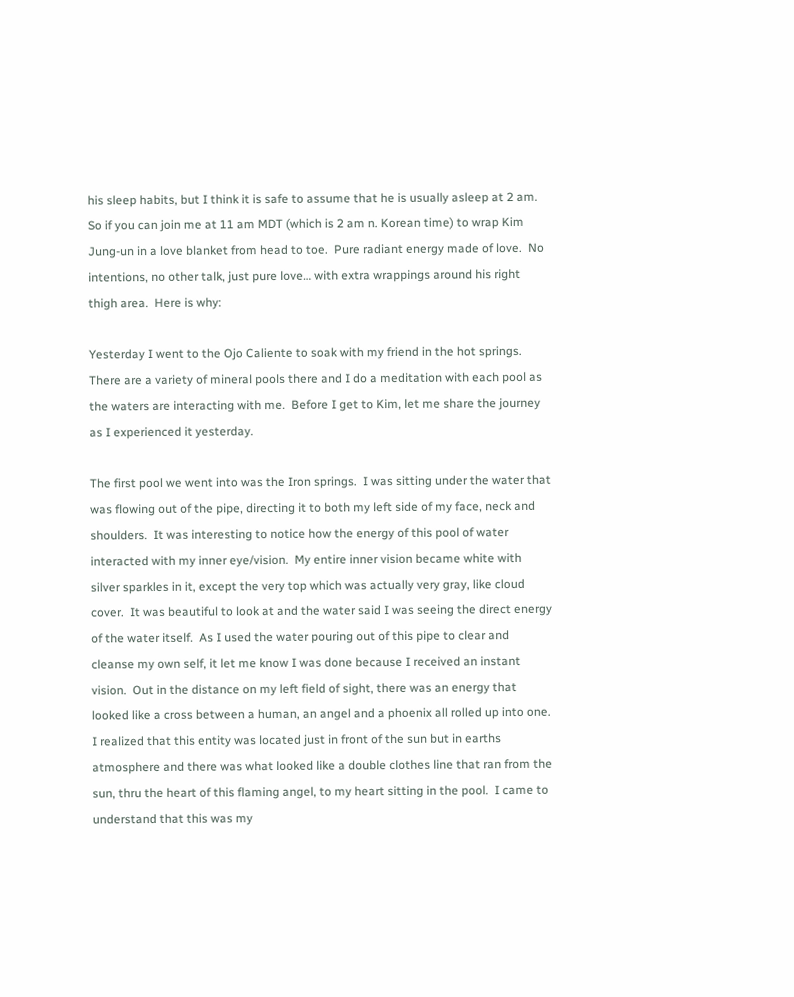his sleep habits, but I think it is safe to assume that he is usually asleep at 2 am.  So if you can join me at 11 am MDT (which is 2 am n. Korean time) to wrap Kim Jung-un in a love blanket from head to toe.  Pure radiant energy made of love.  No intentions, no other talk, just pure love… with extra wrappings around his right thigh area.  Here is why:

Yesterday I went to the Ojo Caliente to soak with my friend in the hot springs.  There are a variety of mineral pools there and I do a meditation with each pool as the waters are interacting with me.  Before I get to Kim, let me share the journey as I experienced it yesterday.

The first pool we went into was the Iron springs.  I was sitting under the water that was flowing out of the pipe, directing it to both my left side of my face, neck and shoulders.  It was interesting to notice how the energy of this pool of water interacted with my inner eye/vision.  My entire inner vision became white with silver sparkles in it, except the very top which was actually very gray, like cloud cover.  It was beautiful to look at and the water said I was seeing the direct energy of the water itself.  As I used the water pouring out of this pipe to clear and cleanse my own self, it let me know I was done because I received an instant vision.  Out in the distance on my left field of sight, there was an energy that looked like a cross between a human, an angel and a phoenix all rolled up into one.  I realized that this entity was located just in front of the sun but in earths atmosphere and there was what looked like a double clothes line that ran from the sun, thru the heart of this flaming angel, to my heart sitting in the pool.  I came to understand that this was my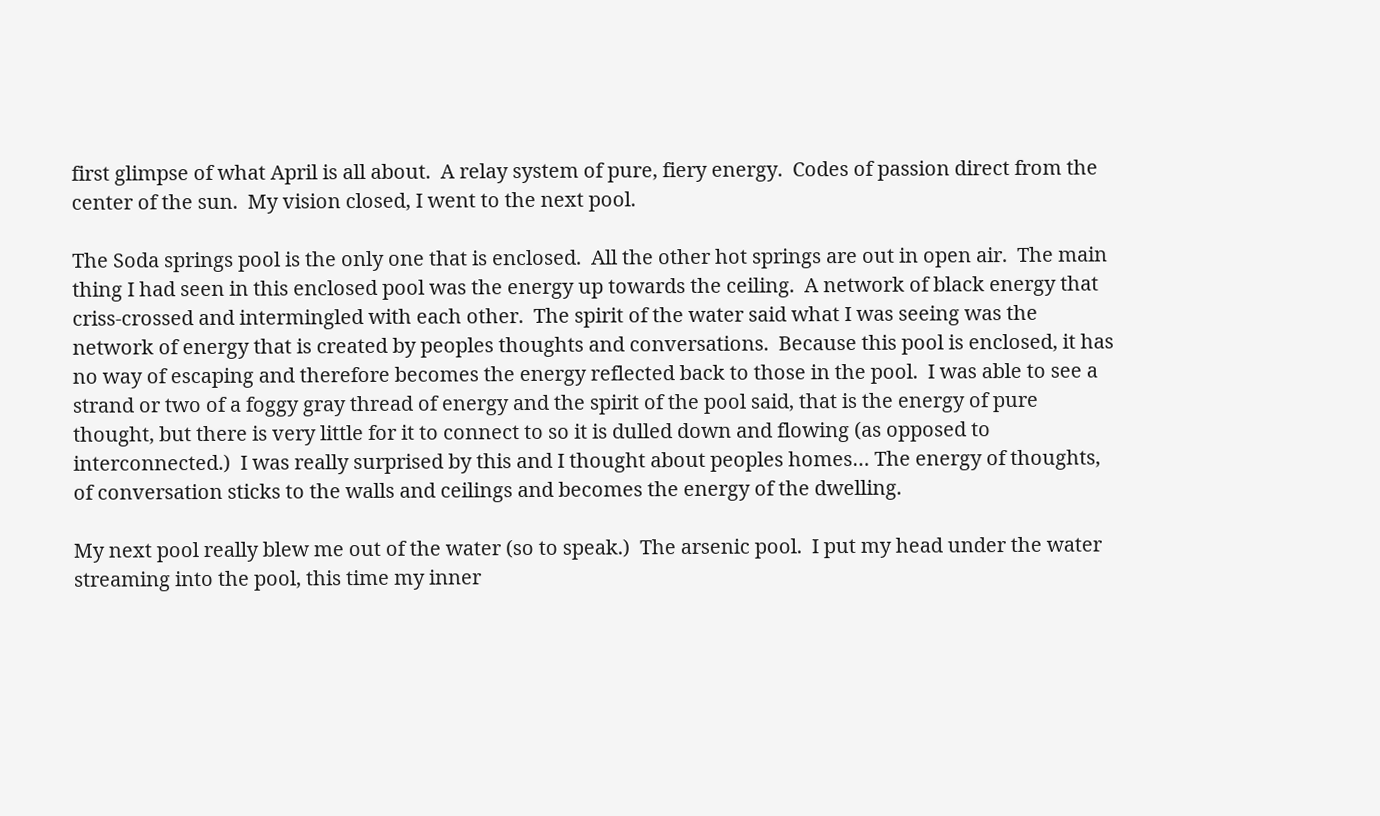first glimpse of what April is all about.  A relay system of pure, fiery energy.  Codes of passion direct from the center of the sun.  My vision closed, I went to the next pool.

The Soda springs pool is the only one that is enclosed.  All the other hot springs are out in open air.  The main thing I had seen in this enclosed pool was the energy up towards the ceiling.  A network of black energy that criss-crossed and intermingled with each other.  The spirit of the water said what I was seeing was the network of energy that is created by peoples thoughts and conversations.  Because this pool is enclosed, it has no way of escaping and therefore becomes the energy reflected back to those in the pool.  I was able to see a strand or two of a foggy gray thread of energy and the spirit of the pool said, that is the energy of pure thought, but there is very little for it to connect to so it is dulled down and flowing (as opposed to interconnected.)  I was really surprised by this and I thought about peoples homes… The energy of thoughts, of conversation sticks to the walls and ceilings and becomes the energy of the dwelling.

My next pool really blew me out of the water (so to speak.)  The arsenic pool.  I put my head under the water streaming into the pool, this time my inner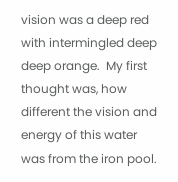vision was a deep red with intermingled deep deep orange.  My first thought was, how different the vision and energy of this water was from the iron pool.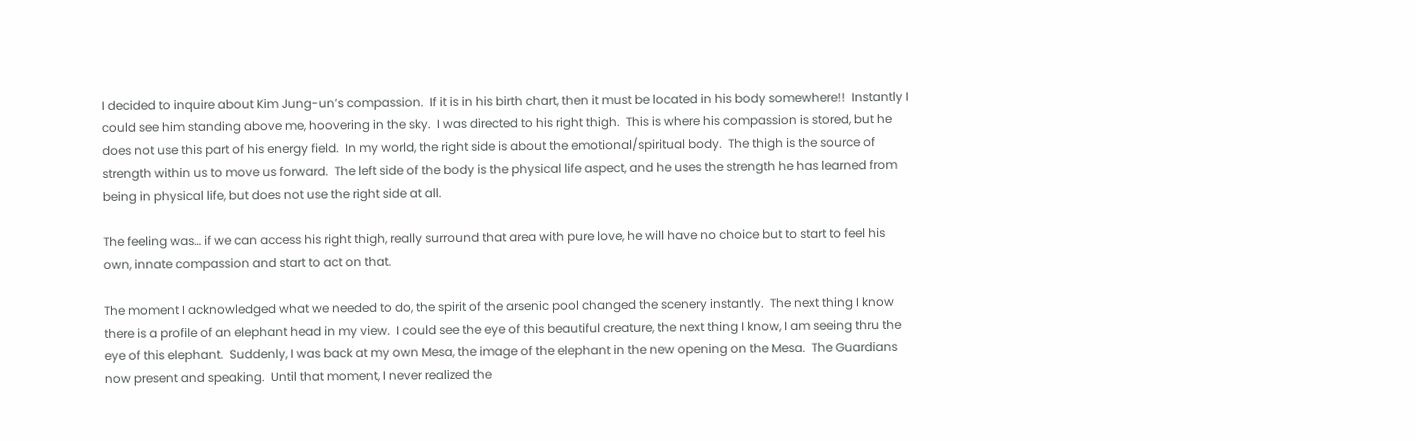I decided to inquire about Kim Jung-un’s compassion.  If it is in his birth chart, then it must be located in his body somewhere!!  Instantly I could see him standing above me, hoovering in the sky.  I was directed to his right thigh.  This is where his compassion is stored, but he does not use this part of his energy field.  In my world, the right side is about the emotional/spiritual body.  The thigh is the source of strength within us to move us forward.  The left side of the body is the physical life aspect, and he uses the strength he has learned from being in physical life, but does not use the right side at all.

The feeling was… if we can access his right thigh, really surround that area with pure love, he will have no choice but to start to feel his own, innate compassion and start to act on that.

The moment I acknowledged what we needed to do, the spirit of the arsenic pool changed the scenery instantly.  The next thing I know there is a profile of an elephant head in my view.  I could see the eye of this beautiful creature, the next thing I know, I am seeing thru the eye of this elephant.  Suddenly, I was back at my own Mesa, the image of the elephant in the new opening on the Mesa.  The Guardians now present and speaking.  Until that moment, I never realized the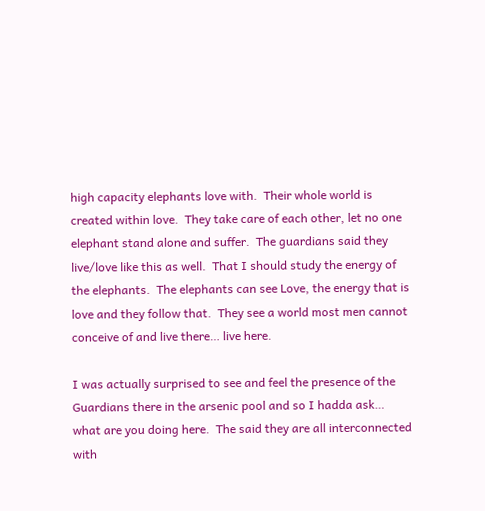high capacity elephants love with.  Their whole world is created within love.  They take care of each other, let no one elephant stand alone and suffer.  The guardians said they live/love like this as well.  That I should study the energy of the elephants.  The elephants can see Love, the energy that is love and they follow that.  They see a world most men cannot conceive of and live there… live here.

I was actually surprised to see and feel the presence of the Guardians there in the arsenic pool and so I hadda ask… what are you doing here.  The said they are all interconnected with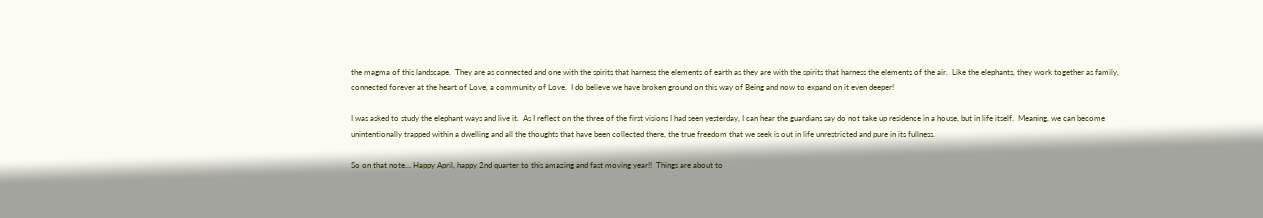the magma of this landscape.  They are as connected and one with the spirits that harness the elements of earth as they are with the spirits that harness the elements of the air.  Like the elephants, they work together as family, connected forever at the heart of Love, a community of Love.  I do believe we have broken ground on this way of Being and now to expand on it even deeper!

I was asked to study the elephant ways and live it.  As I reflect on the three of the first visions I had seen yesterday, I can hear the guardians say do not take up residence in a house, but in life itself.  Meaning, we can become unintentionally trapped within a dwelling and all the thoughts that have been collected there, the true freedom that we seek is out in life unrestricted and pure in its fullness.

So on that note… Happy April, happy 2nd quarter to this amazing and fast moving year!!  Things are about to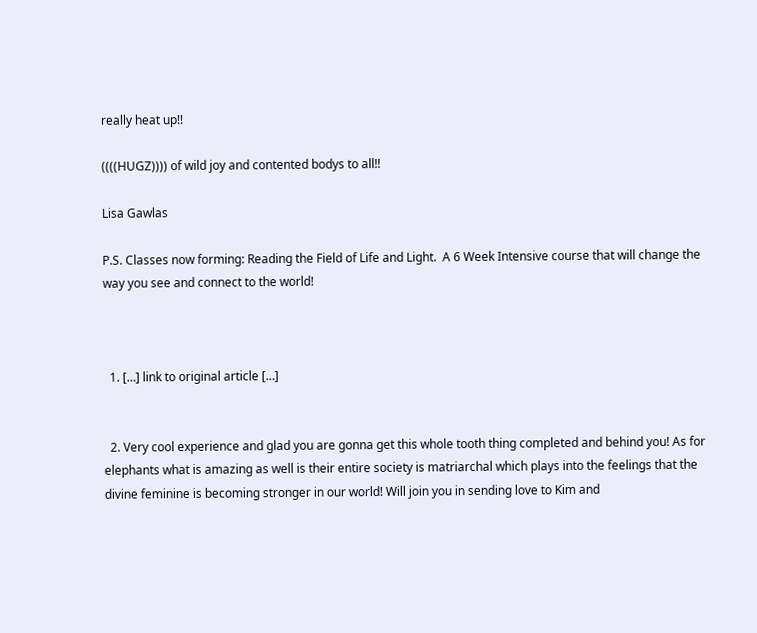really heat up!!

((((HUGZ)))) of wild joy and contented bodys to all!!

Lisa Gawlas

P.S. Classes now forming: Reading the Field of Life and Light.  A 6 Week Intensive course that will change the way you see and connect to the world!



  1. […] link to original article […]


  2. Very cool experience and glad you are gonna get this whole tooth thing completed and behind you! As for elephants what is amazing as well is their entire society is matriarchal which plays into the feelings that the divine feminine is becoming stronger in our world! Will join you in sending love to Kim and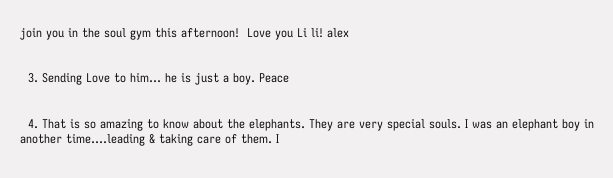join you in the soul gym this afternoon!  Love you Li li! alex


  3. Sending Love to him… he is just a boy. Peace


  4. That is so amazing to know about the elephants. They are very special souls. I was an elephant boy in another time….leading & taking care of them. I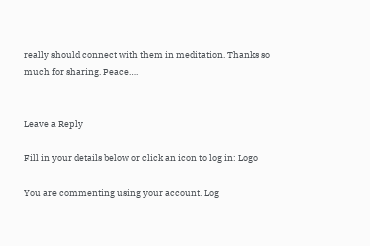really should connect with them in meditation. Thanks so much for sharing. Peace….


Leave a Reply

Fill in your details below or click an icon to log in: Logo

You are commenting using your account. Log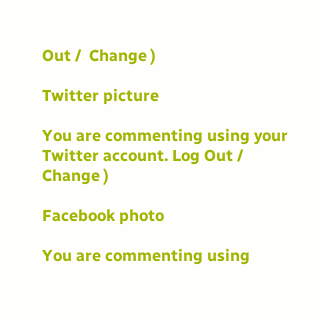Out /  Change )

Twitter picture

You are commenting using your Twitter account. Log Out /  Change )

Facebook photo

You are commenting using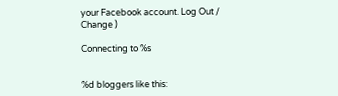your Facebook account. Log Out /  Change )

Connecting to %s


%d bloggers like this: